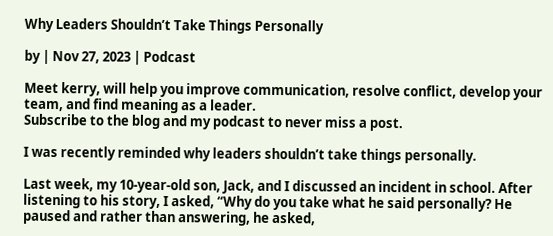Why Leaders Shouldn’t Take Things Personally

by | Nov 27, 2023 | Podcast

Meet kerry, will help you improve communication, resolve conflict, develop your team, and find meaning as a leader.
Subscribe to the blog and my podcast to never miss a post.

I was recently reminded why leaders shouldn’t take things personally.

Last week, my 10-year-old son, Jack, and I discussed an incident in school. After listening to his story, I asked, “Why do you take what he said personally? He paused and rather than answering, he asked,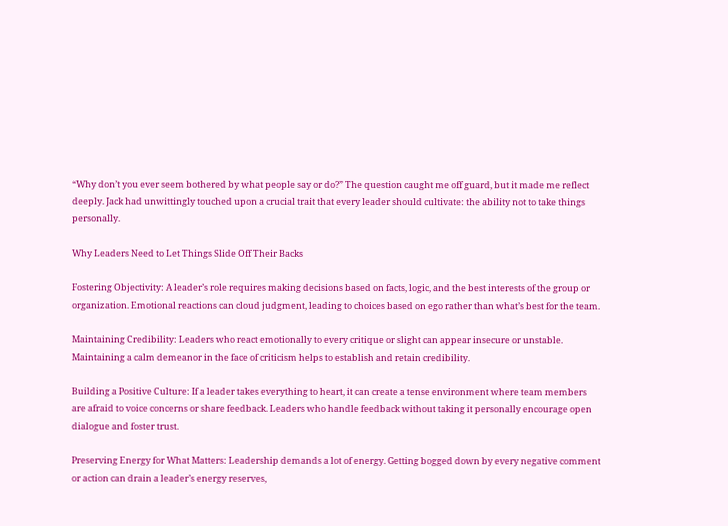“Why don’t you ever seem bothered by what people say or do?” The question caught me off guard, but it made me reflect deeply. Jack had unwittingly touched upon a crucial trait that every leader should cultivate: the ability not to take things personally.

Why Leaders Need to Let Things Slide Off Their Backs

Fostering Objectivity: A leader’s role requires making decisions based on facts, logic, and the best interests of the group or organization. Emotional reactions can cloud judgment, leading to choices based on ego rather than what’s best for the team.

Maintaining Credibility: Leaders who react emotionally to every critique or slight can appear insecure or unstable. Maintaining a calm demeanor in the face of criticism helps to establish and retain credibility.

Building a Positive Culture: If a leader takes everything to heart, it can create a tense environment where team members are afraid to voice concerns or share feedback. Leaders who handle feedback without taking it personally encourage open dialogue and foster trust.

Preserving Energy for What Matters: Leadership demands a lot of energy. Getting bogged down by every negative comment or action can drain a leader’s energy reserves,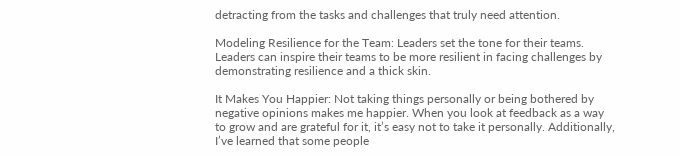detracting from the tasks and challenges that truly need attention.

Modeling Resilience for the Team: Leaders set the tone for their teams. Leaders can inspire their teams to be more resilient in facing challenges by demonstrating resilience and a thick skin.

It Makes You Happier: Not taking things personally or being bothered by negative opinions makes me happier. When you look at feedback as a way to grow and are grateful for it, it’s easy not to take it personally. Additionally, I’ve learned that some people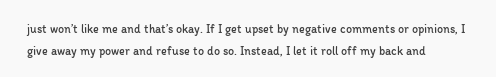just won’t like me and that’s okay. If I get upset by negative comments or opinions, I give away my power and refuse to do so. Instead, I let it roll off my back and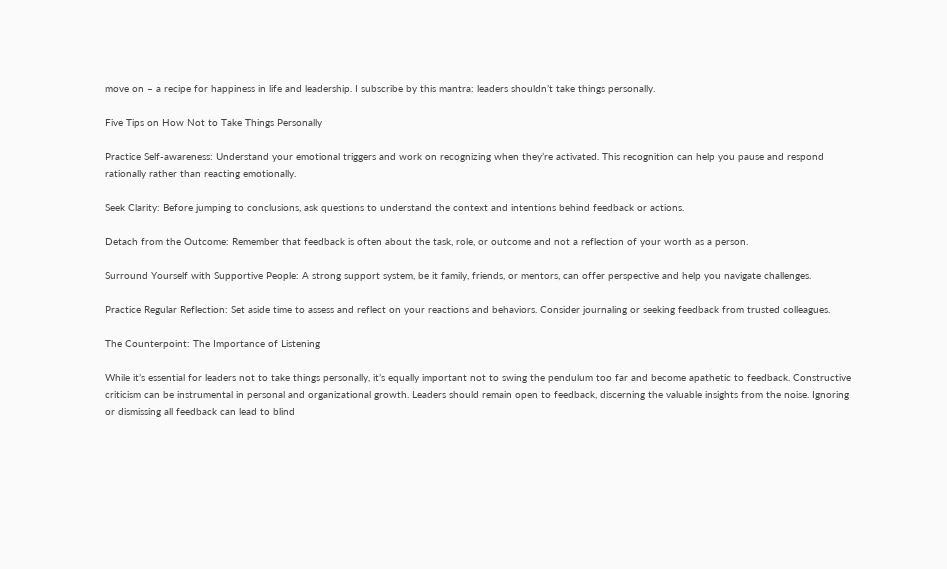move on – a recipe for happiness in life and leadership. I subscribe by this mantra: leaders shouldn’t take things personally.

Five Tips on How Not to Take Things Personally

Practice Self-awareness: Understand your emotional triggers and work on recognizing when they’re activated. This recognition can help you pause and respond rationally rather than reacting emotionally.

Seek Clarity: Before jumping to conclusions, ask questions to understand the context and intentions behind feedback or actions.

Detach from the Outcome: Remember that feedback is often about the task, role, or outcome and not a reflection of your worth as a person.

Surround Yourself with Supportive People: A strong support system, be it family, friends, or mentors, can offer perspective and help you navigate challenges.

Practice Regular Reflection: Set aside time to assess and reflect on your reactions and behaviors. Consider journaling or seeking feedback from trusted colleagues.

The Counterpoint: The Importance of Listening

While it’s essential for leaders not to take things personally, it’s equally important not to swing the pendulum too far and become apathetic to feedback. Constructive criticism can be instrumental in personal and organizational growth. Leaders should remain open to feedback, discerning the valuable insights from the noise. Ignoring or dismissing all feedback can lead to blind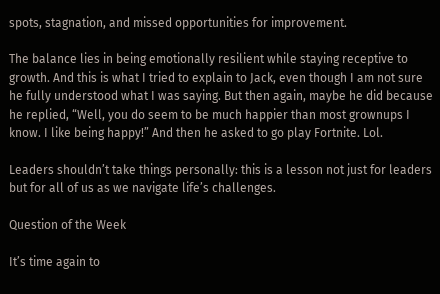spots, stagnation, and missed opportunities for improvement.

The balance lies in being emotionally resilient while staying receptive to growth. And this is what I tried to explain to Jack, even though I am not sure he fully understood what I was saying. But then again, maybe he did because he replied, “Well, you do seem to be much happier than most grownups I know. I like being happy!” And then he asked to go play Fortnite. Lol.

Leaders shouldn’t take things personally: this is a lesson not just for leaders but for all of us as we navigate life’s challenges.

Question of the Week

It’s time again to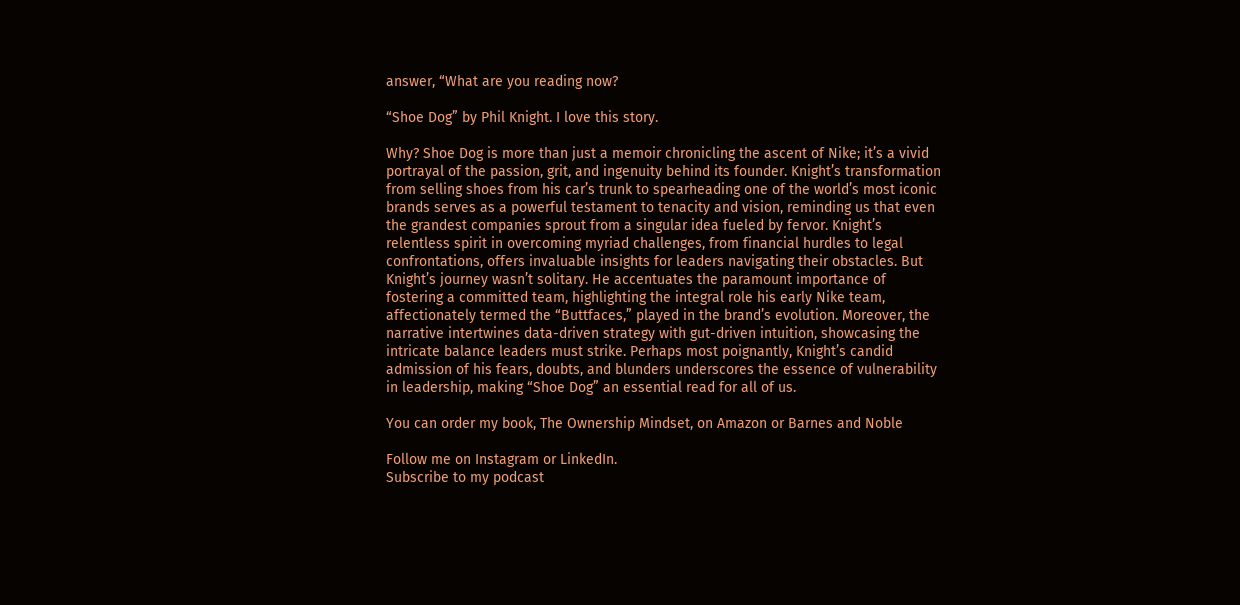answer, “What are you reading now?

“Shoe Dog” by Phil Knight. I love this story.

Why? Shoe Dog is more than just a memoir chronicling the ascent of Nike; it’s a vivid portrayal of the passion, grit, and ingenuity behind its founder. Knight’s transformation from selling shoes from his car’s trunk to spearheading one of the world’s most iconic brands serves as a powerful testament to tenacity and vision, reminding us that even the grandest companies sprout from a singular idea fueled by fervor. Knight’s relentless spirit in overcoming myriad challenges, from financial hurdles to legal confrontations, offers invaluable insights for leaders navigating their obstacles. But Knight’s journey wasn’t solitary. He accentuates the paramount importance of fostering a committed team, highlighting the integral role his early Nike team, affectionately termed the “Buttfaces,” played in the brand’s evolution. Moreover, the narrative intertwines data-driven strategy with gut-driven intuition, showcasing the intricate balance leaders must strike. Perhaps most poignantly, Knight’s candid admission of his fears, doubts, and blunders underscores the essence of vulnerability in leadership, making “Shoe Dog” an essential read for all of us.

You can order my book, The Ownership Mindset, on Amazon or Barnes and Noble

Follow me on Instagram or LinkedIn.
Subscribe to my podcast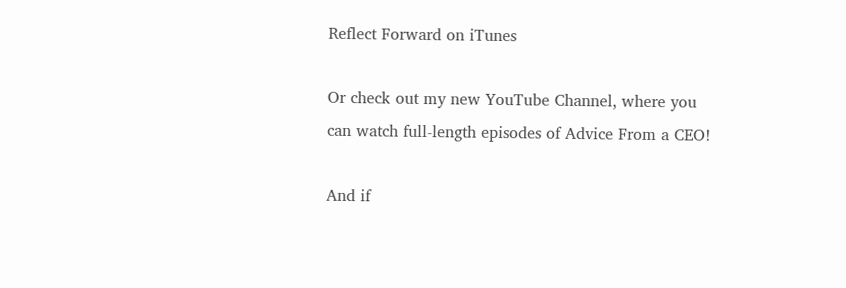Reflect Forward on iTunes

Or check out my new YouTube Channel, where you can watch full-length episodes of Advice From a CEO!

And if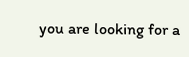you are looking for a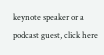keynote speaker or a podcast guest, click here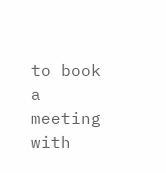to book a meeting with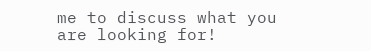me to discuss what you are looking for!